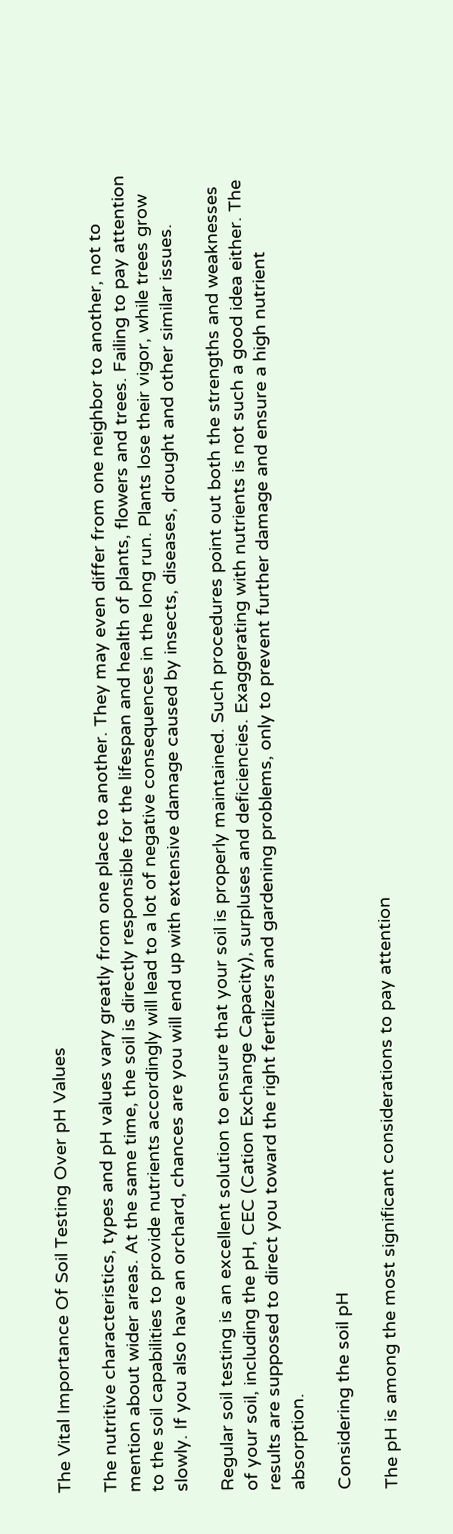The Vital Importance Of Soil Testing Over pH Values

The nutritive characteristics, types and pH values vary greatly from one place to another. They may even differ from one neighbor to another, not to mention about wider areas. At the same time, the soil is directly responsible for the lifespan and health of plants, flowers and trees. Failing to pay attention to the soil capabilities to provide nutrients accordingly will lead to a lot of negative consequences in the long run. Plants lose their vigor, while trees grow slowly. If you also have an orchard, chances are you will end up with extensive damage caused by insects, diseases, drought and other similar issues.

Regular soil testing is an excellent solution to ensure that your soil is properly maintained. Such procedures point out both the strengths and weaknesses of your soil, including the pH, CEC (Cation Exchange Capacity), surpluses and deficiencies. Exaggerating with nutrients is not such a good idea either. The results are supposed to direct you toward the right fertilizers and gardening problems, only to prevent further damage and ensure a high nutrient absorption.

Considering the soil pH

The pH is among the most significant considerations to pay attention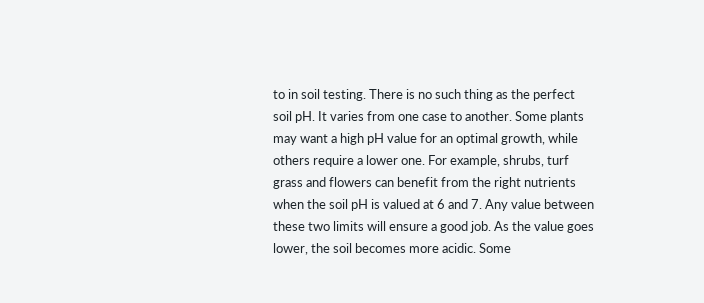to in soil testing. There is no such thing as the perfect soil pH. It varies from one case to another. Some plants may want a high pH value for an optimal growth, while others require a lower one. For example, shrubs, turf grass and flowers can benefit from the right nutrients when the soil pH is valued at 6 and 7. Any value between these two limits will ensure a good job. As the value goes lower, the soil becomes more acidic. Some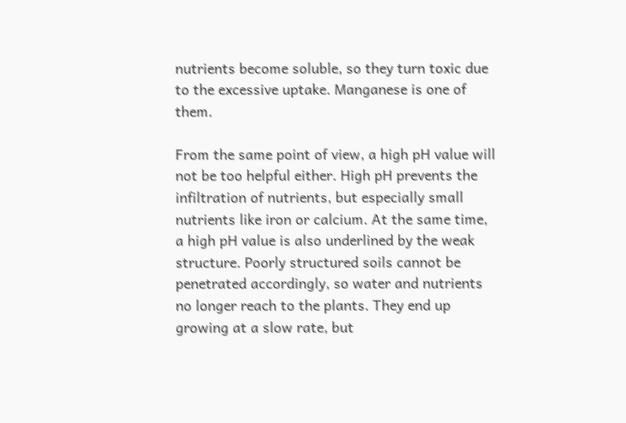nutrients become soluble, so they turn toxic due to the excessive uptake. Manganese is one of them.

From the same point of view, a high pH value will not be too helpful either. High pH prevents the infiltration of nutrients, but especially small nutrients like iron or calcium. At the same time, a high pH value is also underlined by the weak structure. Poorly structured soils cannot be penetrated accordingly, so water and nutrients no longer reach to the plants. They end up growing at a slow rate, but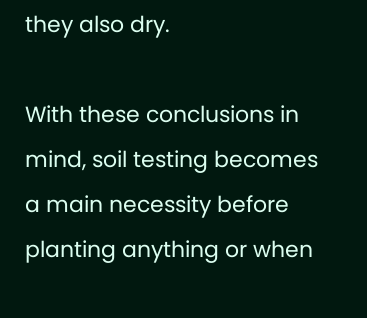they also dry.

With these conclusions in mind, soil testing becomes a main necessity before planting anything or when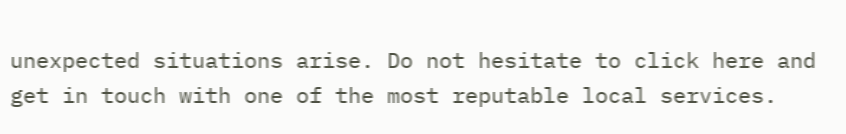unexpected situations arise. Do not hesitate to click here and get in touch with one of the most reputable local services.